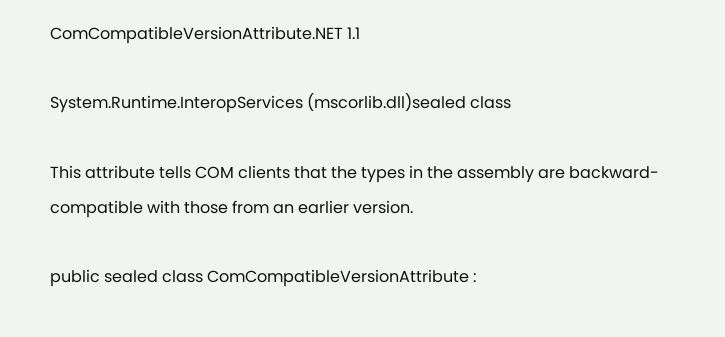ComCompatibleVersionAttribute.NET 1.1

System.Runtime.InteropServices (mscorlib.dll)sealed class

This attribute tells COM clients that the types in the assembly are backward-compatible with those from an earlier version.

public sealed class ComCompatibleVersionAttribute :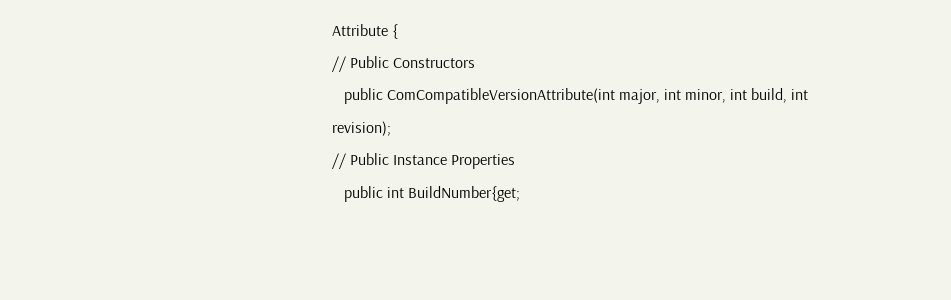Attribute {
// Public Constructors
   public ComCompatibleVersionAttribute(int major, int minor, int build, int revision);
// Public Instance Properties
   public int BuildNumber{get;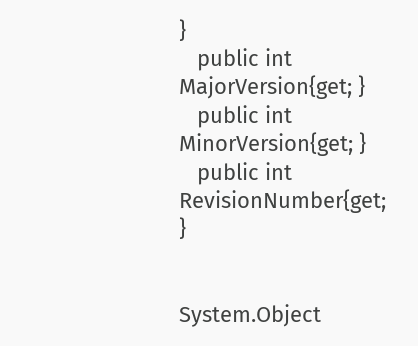}
   public int MajorVersion{get; }
   public int MinorVersion{get; }
   public int RevisionNumber{get; }


System.Object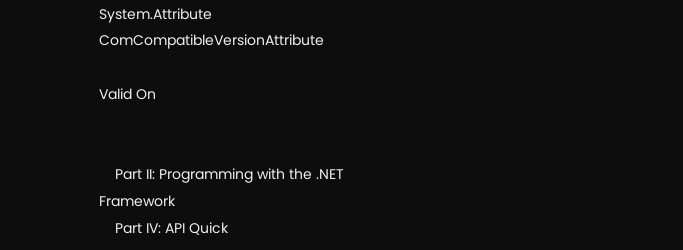System.Attribute ComCompatibleVersionAttribute

Valid On


    Part II: Programming with the .NET Framework
    Part IV: API Quick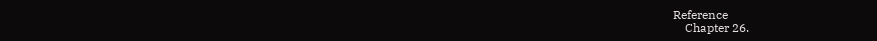Reference
    Chapter 26.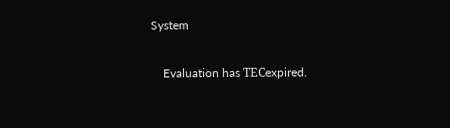System

    Evaluation has ТЕСexpired.